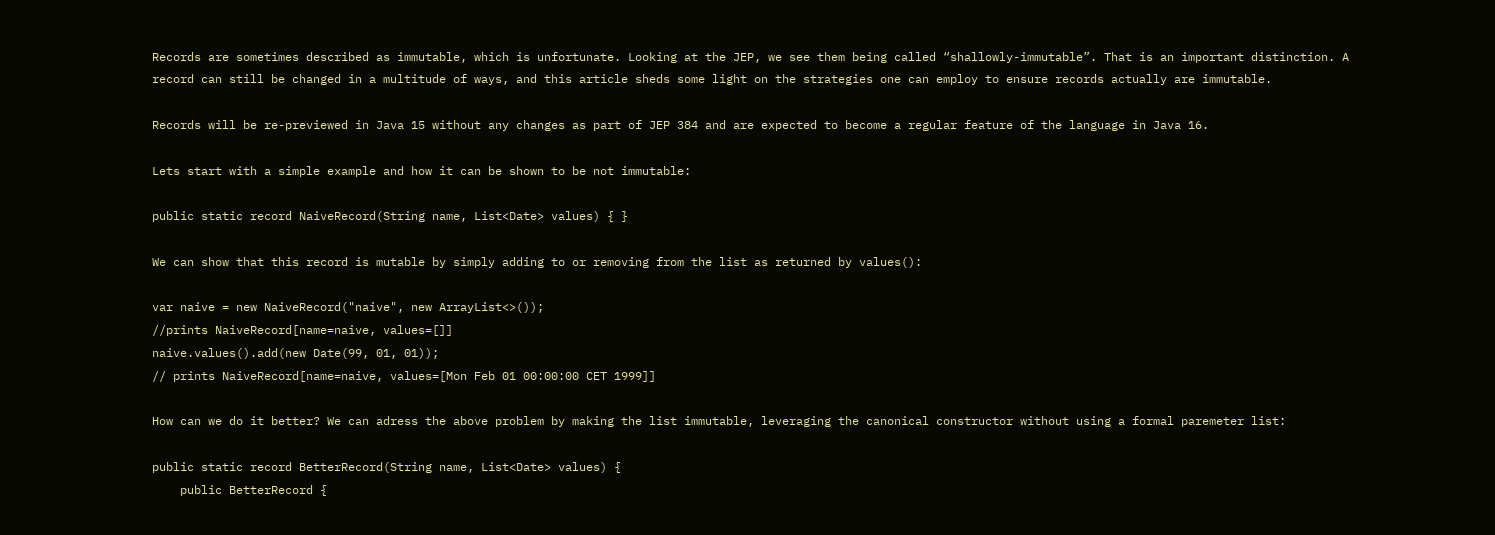Records are sometimes described as immutable, which is unfortunate. Looking at the JEP, we see them being called “shallowly-immutable”. That is an important distinction. A record can still be changed in a multitude of ways, and this article sheds some light on the strategies one can employ to ensure records actually are immutable.

Records will be re-previewed in Java 15 without any changes as part of JEP 384 and are expected to become a regular feature of the language in Java 16.

Lets start with a simple example and how it can be shown to be not immutable:

public static record NaiveRecord(String name, List<Date> values) { }

We can show that this record is mutable by simply adding to or removing from the list as returned by values():

var naive = new NaiveRecord("naive", new ArrayList<>());
//prints NaiveRecord[name=naive, values=[]]
naive.values().add(new Date(99, 01, 01));
// prints NaiveRecord[name=naive, values=[Mon Feb 01 00:00:00 CET 1999]]

How can we do it better? We can adress the above problem by making the list immutable, leveraging the canonical constructor without using a formal paremeter list:

public static record BetterRecord(String name, List<Date> values) {
    public BetterRecord {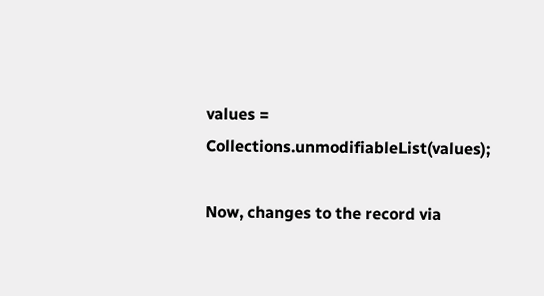values = Collections.unmodifiableList(values);

Now, changes to the record via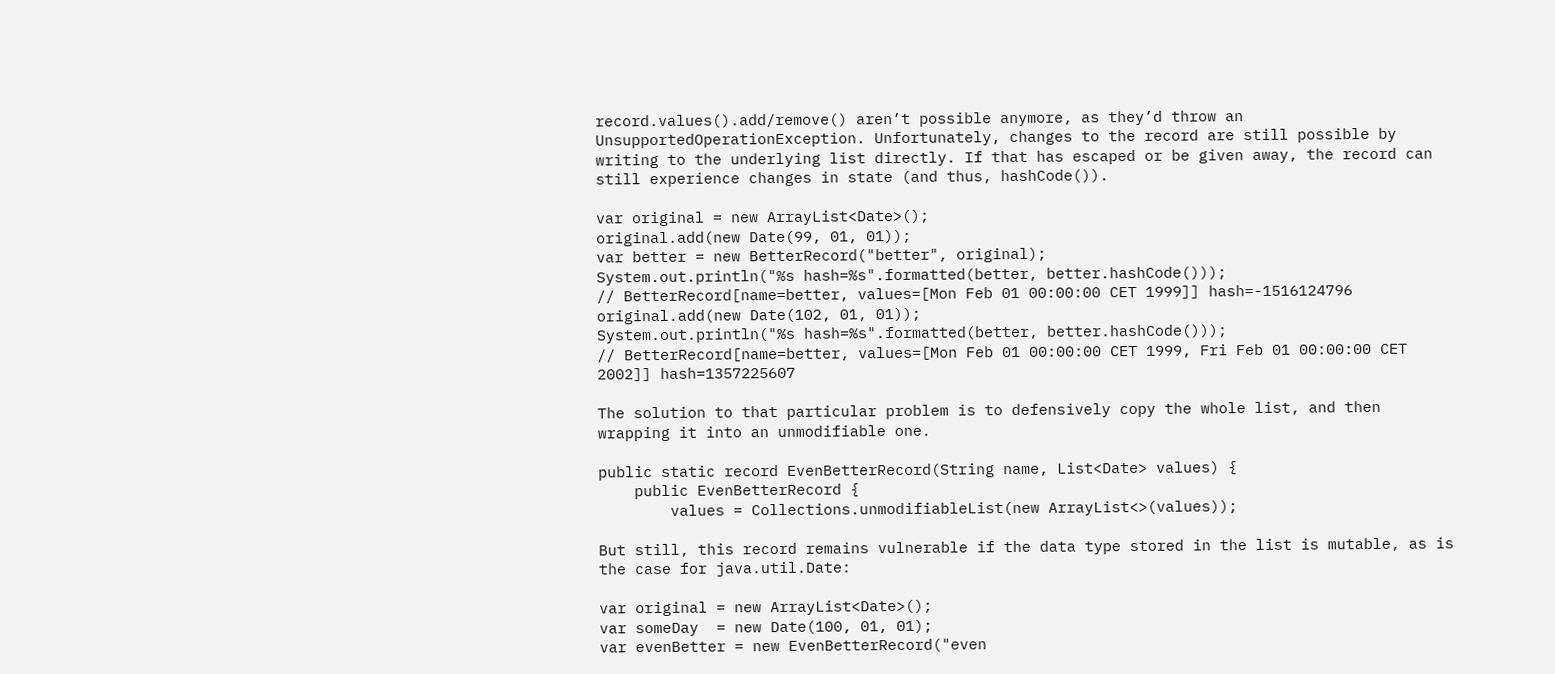record.values().add/remove() aren’t possible anymore, as they’d throw an UnsupportedOperationException. Unfortunately, changes to the record are still possible by writing to the underlying list directly. If that has escaped or be given away, the record can still experience changes in state (and thus, hashCode()).

var original = new ArrayList<Date>();
original.add(new Date(99, 01, 01));
var better = new BetterRecord("better", original);
System.out.println("%s hash=%s".formatted(better, better.hashCode()));
// BetterRecord[name=better, values=[Mon Feb 01 00:00:00 CET 1999]] hash=-1516124796
original.add(new Date(102, 01, 01));
System.out.println("%s hash=%s".formatted(better, better.hashCode()));
// BetterRecord[name=better, values=[Mon Feb 01 00:00:00 CET 1999, Fri Feb 01 00:00:00 CET 2002]] hash=1357225607

The solution to that particular problem is to defensively copy the whole list, and then wrapping it into an unmodifiable one.

public static record EvenBetterRecord(String name, List<Date> values) {
    public EvenBetterRecord {
        values = Collections.unmodifiableList(new ArrayList<>(values));

But still, this record remains vulnerable if the data type stored in the list is mutable, as is the case for java.util.Date:

var original = new ArrayList<Date>();
var someDay  = new Date(100, 01, 01);
var evenBetter = new EvenBetterRecord("even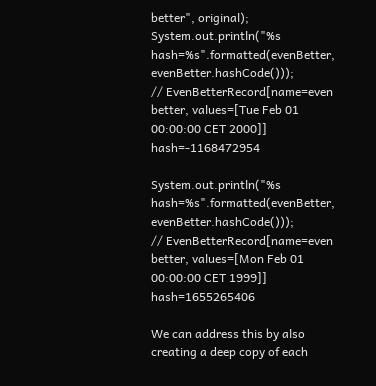better", original);
System.out.println("%s hash=%s".formatted(evenBetter, evenBetter.hashCode()));
// EvenBetterRecord[name=even better, values=[Tue Feb 01 00:00:00 CET 2000]] hash=-1168472954

System.out.println("%s hash=%s".formatted(evenBetter, evenBetter.hashCode()));
// EvenBetterRecord[name=even better, values=[Mon Feb 01 00:00:00 CET 1999]] hash=1655265406

We can address this by also creating a deep copy of each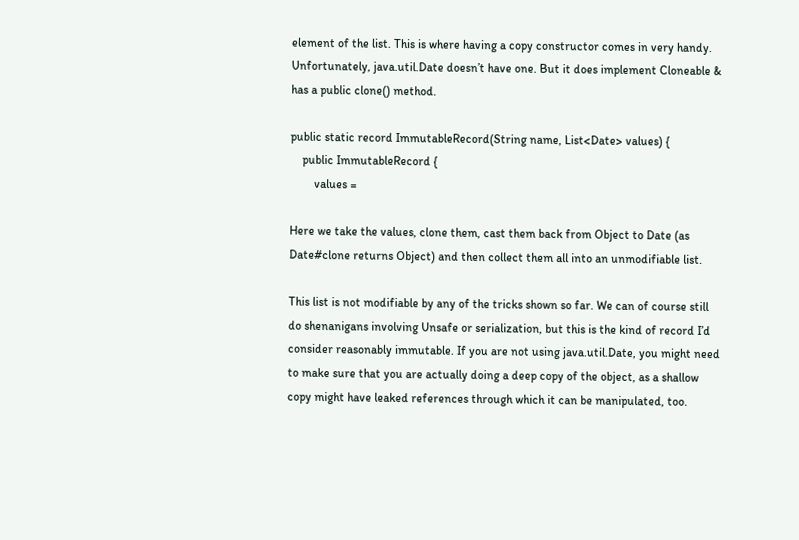element of the list. This is where having a copy constructor comes in very handy. Unfortunately, java.util.Date doesn’t have one. But it does implement Cloneable & has a public clone() method.

public static record ImmutableRecord(String name, List<Date> values) {
    public ImmutableRecord {
        values =

Here we take the values, clone them, cast them back from Object to Date (as Date#clone returns Object) and then collect them all into an unmodifiable list.

This list is not modifiable by any of the tricks shown so far. We can of course still do shenanigans involving Unsafe or serialization, but this is the kind of record I’d consider reasonably immutable. If you are not using java.util.Date, you might need to make sure that you are actually doing a deep copy of the object, as a shallow copy might have leaked references through which it can be manipulated, too.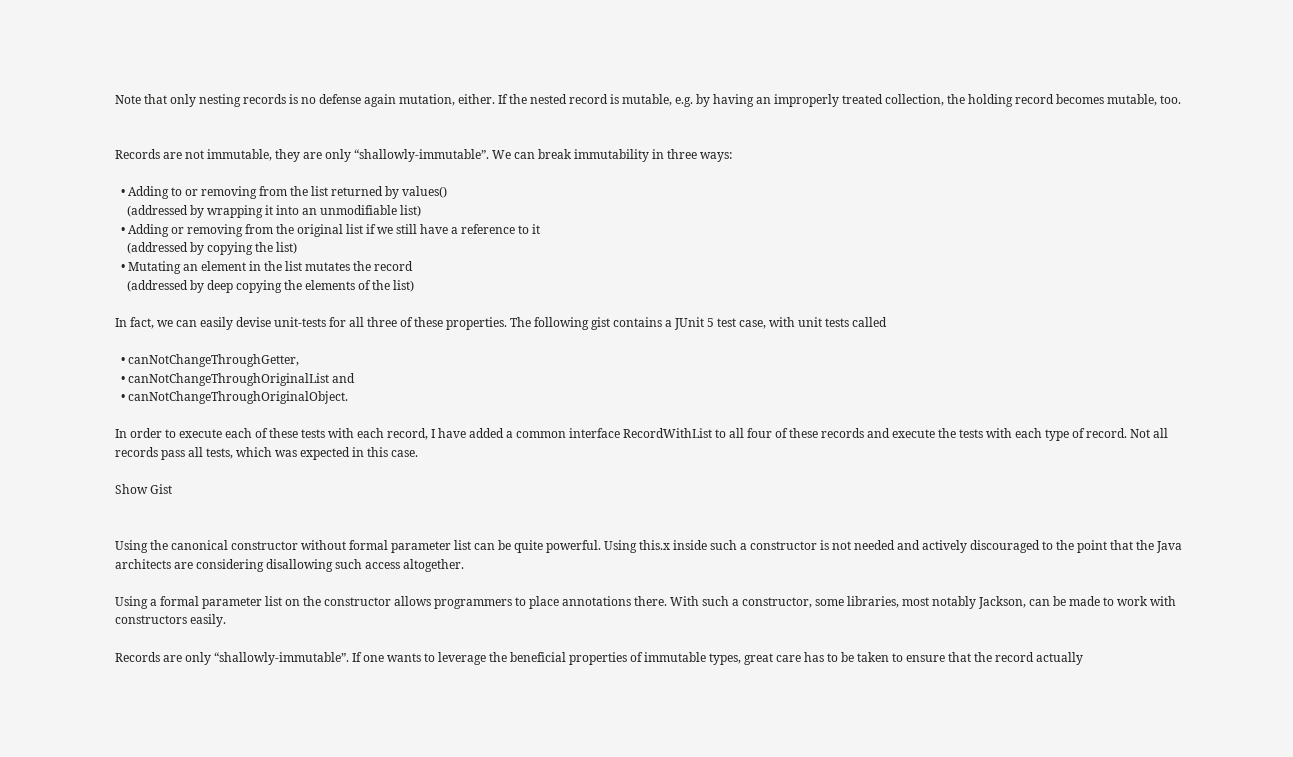Note that only nesting records is no defense again mutation, either. If the nested record is mutable, e.g. by having an improperly treated collection, the holding record becomes mutable, too.


Records are not immutable, they are only “shallowly-immutable”. We can break immutability in three ways:

  • Adding to or removing from the list returned by values()
    (addressed by wrapping it into an unmodifiable list)
  • Adding or removing from the original list if we still have a reference to it
    (addressed by copying the list)
  • Mutating an element in the list mutates the record
    (addressed by deep copying the elements of the list)

In fact, we can easily devise unit-tests for all three of these properties. The following gist contains a JUnit 5 test case, with unit tests called

  • canNotChangeThroughGetter,
  • canNotChangeThroughOriginalList and
  • canNotChangeThroughOriginalObject.

In order to execute each of these tests with each record, I have added a common interface RecordWithList to all four of these records and execute the tests with each type of record. Not all records pass all tests, which was expected in this case.

Show Gist


Using the canonical constructor without formal parameter list can be quite powerful. Using this.x inside such a constructor is not needed and actively discouraged to the point that the Java architects are considering disallowing such access altogether.

Using a formal parameter list on the constructor allows programmers to place annotations there. With such a constructor, some libraries, most notably Jackson, can be made to work with constructors easily.

Records are only “shallowly-immutable”. If one wants to leverage the beneficial properties of immutable types, great care has to be taken to ensure that the record actually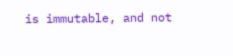is immutable, and not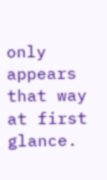only appears that way at first glance.